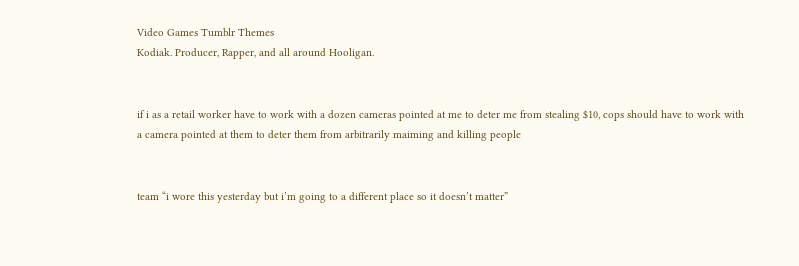Video Games Tumblr Themes
Kodiak. Producer, Rapper, and all around Hooligan.


if i as a retail worker have to work with a dozen cameras pointed at me to deter me from stealing $10, cops should have to work with a camera pointed at them to deter them from arbitrarily maiming and killing people


team “i wore this yesterday but i’m going to a different place so it doesn’t matter”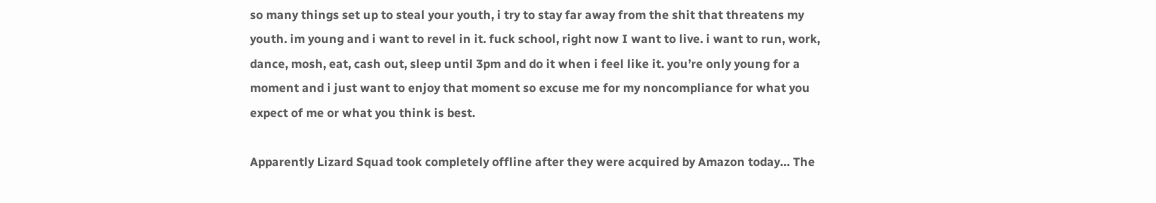so many things set up to steal your youth, i try to stay far away from the shit that threatens my youth. im young and i want to revel in it. fuck school, right now I want to live. i want to run, work, dance, mosh, eat, cash out, sleep until 3pm and do it when i feel like it. you’re only young for a moment and i just want to enjoy that moment so excuse me for my noncompliance for what you expect of me or what you think is best.

Apparently Lizard Squad took completely offline after they were acquired by Amazon today… The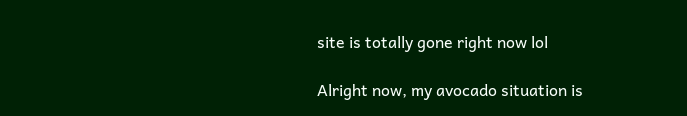site is totally gone right now lol

Alright now, my avocado situation is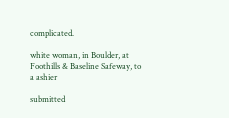complicated.

white woman, in Boulder, at Foothills & Baseline Safeway, to a ashier

submitted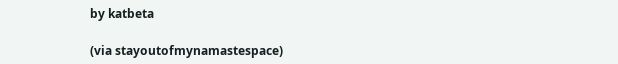by katbeta

(via stayoutofmynamastespace)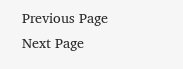Previous Page
Next Page